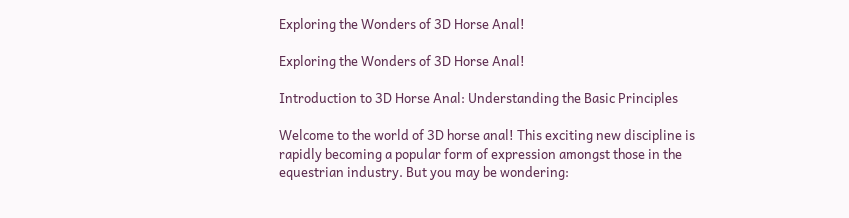Exploring the Wonders of 3D Horse Anal!

Exploring the Wonders of 3D Horse Anal!

Introduction to 3D Horse Anal: Understanding the Basic Principles

Welcome to the world of 3D horse anal! This exciting new discipline is rapidly becoming a popular form of expression amongst those in the equestrian industry. But you may be wondering: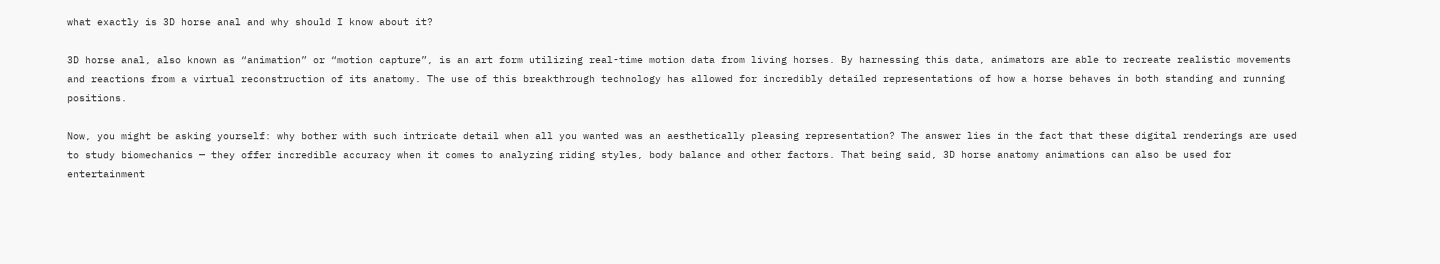what exactly is 3D horse anal and why should I know about it?

3D horse anal, also known as “animation” or “motion capture”, is an art form utilizing real-time motion data from living horses. By harnessing this data, animators are able to recreate realistic movements and reactions from a virtual reconstruction of its anatomy. The use of this breakthrough technology has allowed for incredibly detailed representations of how a horse behaves in both standing and running positions.

Now, you might be asking yourself: why bother with such intricate detail when all you wanted was an aesthetically pleasing representation? The answer lies in the fact that these digital renderings are used to study biomechanics — they offer incredible accuracy when it comes to analyzing riding styles, body balance and other factors. That being said, 3D horse anatomy animations can also be used for entertainment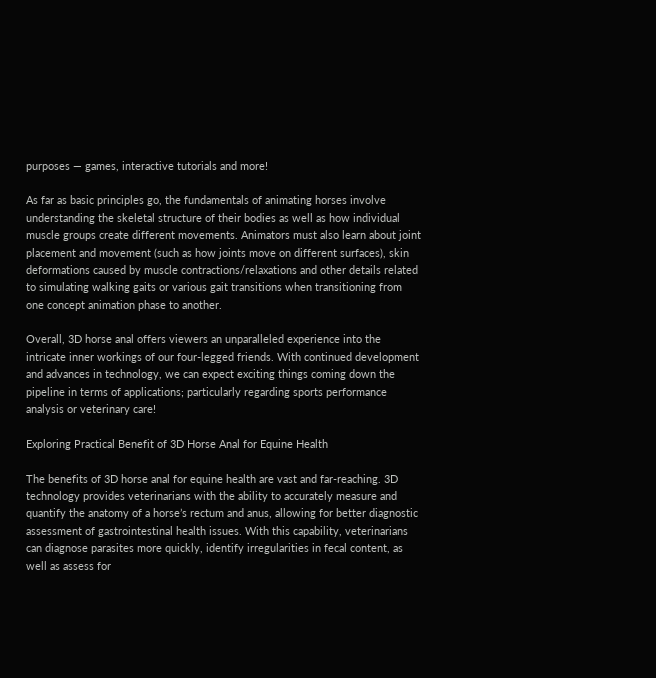purposes — games, interactive tutorials and more!

As far as basic principles go, the fundamentals of animating horses involve understanding the skeletal structure of their bodies as well as how individual muscle groups create different movements. Animators must also learn about joint placement and movement (such as how joints move on different surfaces), skin deformations caused by muscle contractions/relaxations and other details related to simulating walking gaits or various gait transitions when transitioning from one concept animation phase to another.

Overall, 3D horse anal offers viewers an unparalleled experience into the intricate inner workings of our four-legged friends. With continued development and advances in technology, we can expect exciting things coming down the pipeline in terms of applications; particularly regarding sports performance analysis or veterinary care!

Exploring Practical Benefit of 3D Horse Anal for Equine Health

The benefits of 3D horse anal for equine health are vast and far-reaching. 3D technology provides veterinarians with the ability to accurately measure and quantify the anatomy of a horse’s rectum and anus, allowing for better diagnostic assessment of gastrointestinal health issues. With this capability, veterinarians can diagnose parasites more quickly, identify irregularities in fecal content, as well as assess for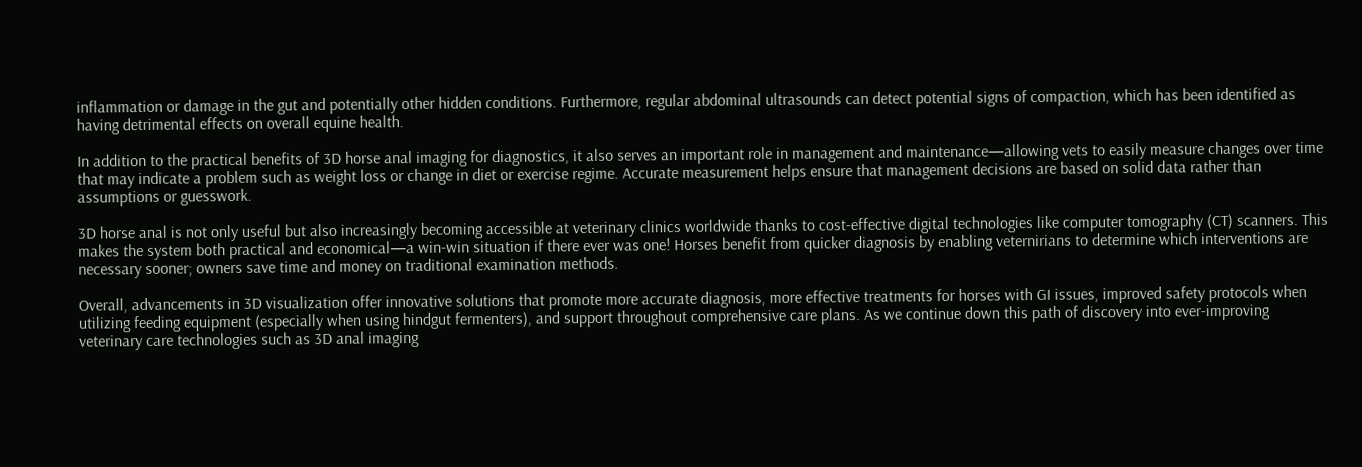inflammation or damage in the gut and potentially other hidden conditions. Furthermore, regular abdominal ultrasounds can detect potential signs of compaction, which has been identified as having detrimental effects on overall equine health.

In addition to the practical benefits of 3D horse anal imaging for diagnostics, it also serves an important role in management and maintenance—allowing vets to easily measure changes over time that may indicate a problem such as weight loss or change in diet or exercise regime. Accurate measurement helps ensure that management decisions are based on solid data rather than assumptions or guesswork.

3D horse anal is not only useful but also increasingly becoming accessible at veterinary clinics worldwide thanks to cost-effective digital technologies like computer tomography (CT) scanners. This makes the system both practical and economical—a win-win situation if there ever was one! Horses benefit from quicker diagnosis by enabling veternirians to determine which interventions are necessary sooner; owners save time and money on traditional examination methods.

Overall, advancements in 3D visualization offer innovative solutions that promote more accurate diagnosis, more effective treatments for horses with GI issues, improved safety protocols when utilizing feeding equipment (especially when using hindgut fermenters), and support throughout comprehensive care plans. As we continue down this path of discovery into ever-improving veterinary care technologies such as 3D anal imaging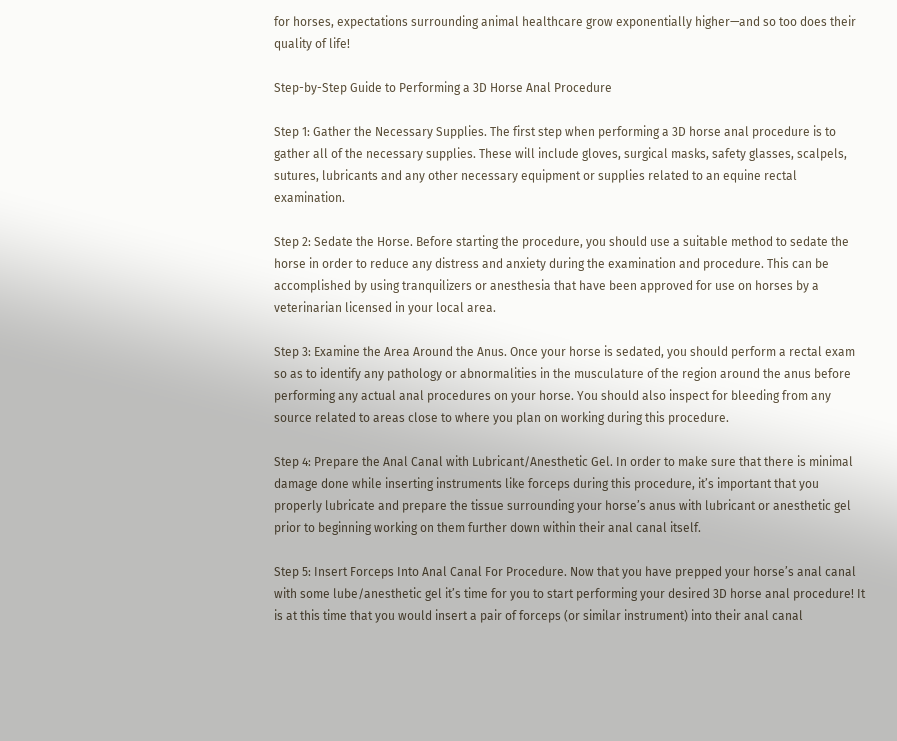for horses, expectations surrounding animal healthcare grow exponentially higher—and so too does their quality of life!

Step-by-Step Guide to Performing a 3D Horse Anal Procedure

Step 1: Gather the Necessary Supplies. The first step when performing a 3D horse anal procedure is to gather all of the necessary supplies. These will include gloves, surgical masks, safety glasses, scalpels, sutures, lubricants and any other necessary equipment or supplies related to an equine rectal examination.

Step 2: Sedate the Horse. Before starting the procedure, you should use a suitable method to sedate the horse in order to reduce any distress and anxiety during the examination and procedure. This can be accomplished by using tranquilizers or anesthesia that have been approved for use on horses by a veterinarian licensed in your local area.

Step 3: Examine the Area Around the Anus. Once your horse is sedated, you should perform a rectal exam so as to identify any pathology or abnormalities in the musculature of the region around the anus before performing any actual anal procedures on your horse. You should also inspect for bleeding from any source related to areas close to where you plan on working during this procedure.

Step 4: Prepare the Anal Canal with Lubricant/Anesthetic Gel. In order to make sure that there is minimal damage done while inserting instruments like forceps during this procedure, it’s important that you properly lubricate and prepare the tissue surrounding your horse’s anus with lubricant or anesthetic gel prior to beginning working on them further down within their anal canal itself.

Step 5: Insert Forceps Into Anal Canal For Procedure. Now that you have prepped your horse’s anal canal with some lube/anesthetic gel it’s time for you to start performing your desired 3D horse anal procedure! It is at this time that you would insert a pair of forceps (or similar instrument) into their anal canal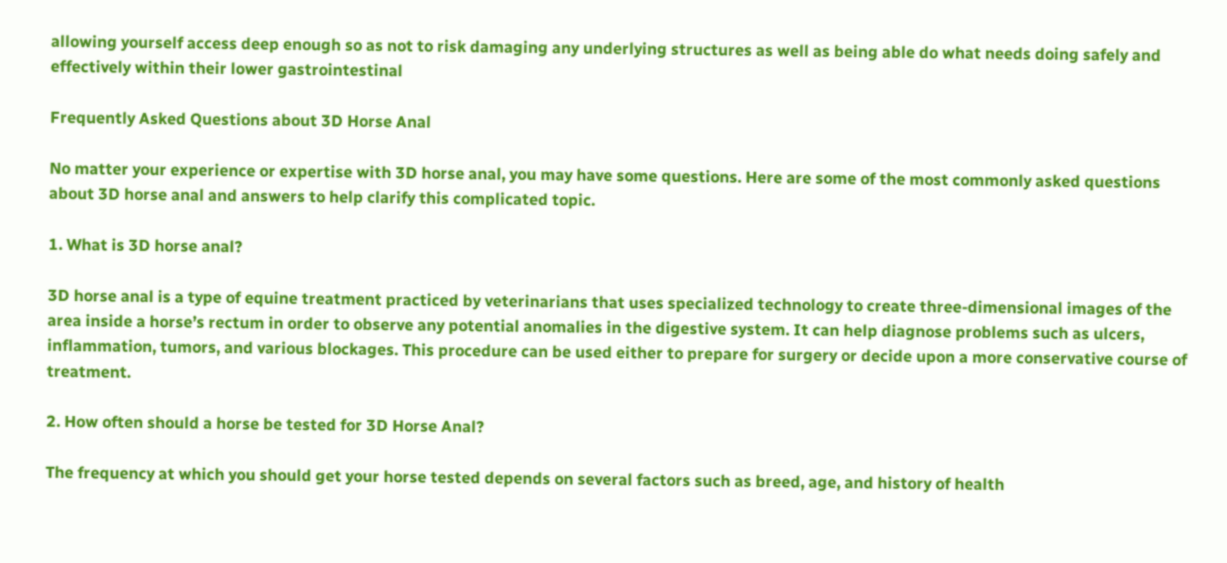allowing yourself access deep enough so as not to risk damaging any underlying structures as well as being able do what needs doing safely and effectively within their lower gastrointestinal

Frequently Asked Questions about 3D Horse Anal

No matter your experience or expertise with 3D horse anal, you may have some questions. Here are some of the most commonly asked questions about 3D horse anal and answers to help clarify this complicated topic.

1. What is 3D horse anal?

3D horse anal is a type of equine treatment practiced by veterinarians that uses specialized technology to create three-dimensional images of the area inside a horse’s rectum in order to observe any potential anomalies in the digestive system. It can help diagnose problems such as ulcers, inflammation, tumors, and various blockages. This procedure can be used either to prepare for surgery or decide upon a more conservative course of treatment.

2. How often should a horse be tested for 3D Horse Anal?

The frequency at which you should get your horse tested depends on several factors such as breed, age, and history of health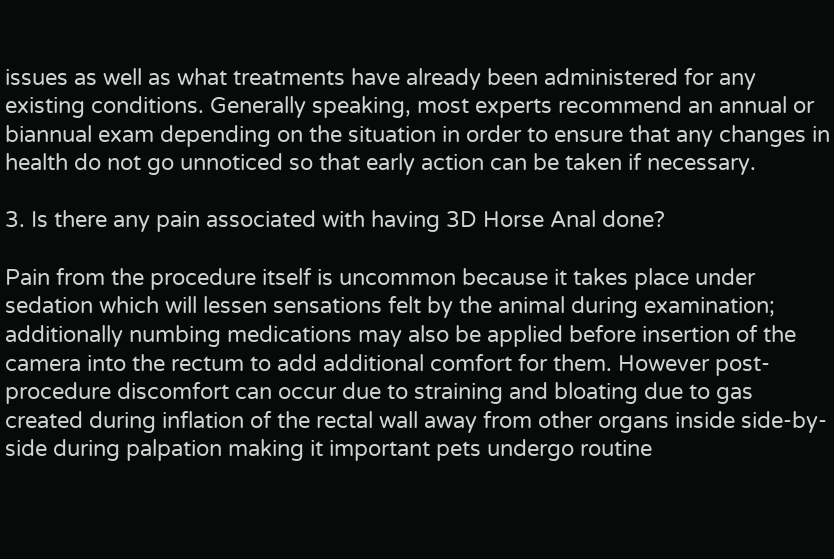issues as well as what treatments have already been administered for any existing conditions. Generally speaking, most experts recommend an annual or biannual exam depending on the situation in order to ensure that any changes in health do not go unnoticed so that early action can be taken if necessary.

3. Is there any pain associated with having 3D Horse Anal done?

Pain from the procedure itself is uncommon because it takes place under sedation which will lessen sensations felt by the animal during examination; additionally numbing medications may also be applied before insertion of the camera into the rectum to add additional comfort for them. However post-procedure discomfort can occur due to straining and bloating due to gas created during inflation of the rectal wall away from other organs inside side-by-side during palpation making it important pets undergo routine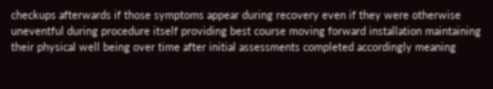checkups afterwards if those symptoms appear during recovery even if they were otherwise uneventful during procedure itself providing best course moving forward installation maintaining their physical well being over time after initial assessments completed accordingly meaning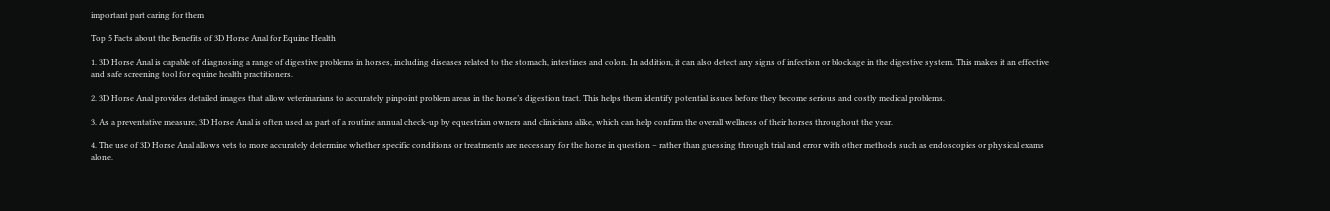important part caring for them

Top 5 Facts about the Benefits of 3D Horse Anal for Equine Health

1. 3D Horse Anal is capable of diagnosing a range of digestive problems in horses, including diseases related to the stomach, intestines and colon. In addition, it can also detect any signs of infection or blockage in the digestive system. This makes it an effective and safe screening tool for equine health practitioners.

2. 3D Horse Anal provides detailed images that allow veterinarians to accurately pinpoint problem areas in the horse’s digestion tract. This helps them identify potential issues before they become serious and costly medical problems.

3. As a preventative measure, 3D Horse Anal is often used as part of a routine annual check-up by equestrian owners and clinicians alike, which can help confirm the overall wellness of their horses throughout the year.

4. The use of 3D Horse Anal allows vets to more accurately determine whether specific conditions or treatments are necessary for the horse in question – rather than guessing through trial and error with other methods such as endoscopies or physical exams alone.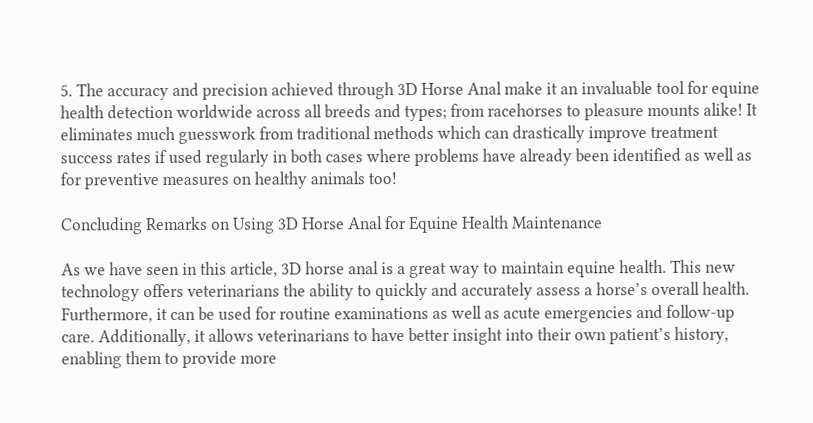5. The accuracy and precision achieved through 3D Horse Anal make it an invaluable tool for equine health detection worldwide across all breeds and types; from racehorses to pleasure mounts alike! It eliminates much guesswork from traditional methods which can drastically improve treatment success rates if used regularly in both cases where problems have already been identified as well as for preventive measures on healthy animals too!

Concluding Remarks on Using 3D Horse Anal for Equine Health Maintenance

As we have seen in this article, 3D horse anal is a great way to maintain equine health. This new technology offers veterinarians the ability to quickly and accurately assess a horse’s overall health. Furthermore, it can be used for routine examinations as well as acute emergencies and follow-up care. Additionally, it allows veterinarians to have better insight into their own patient’s history, enabling them to provide more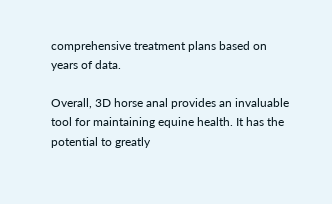comprehensive treatment plans based on years of data.

Overall, 3D horse anal provides an invaluable tool for maintaining equine health. It has the potential to greatly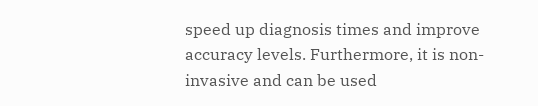speed up diagnosis times and improve accuracy levels. Furthermore, it is non-invasive and can be used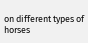on different types of horses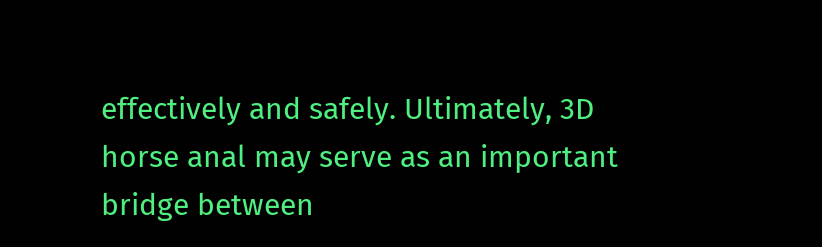effectively and safely. Ultimately, 3D horse anal may serve as an important bridge between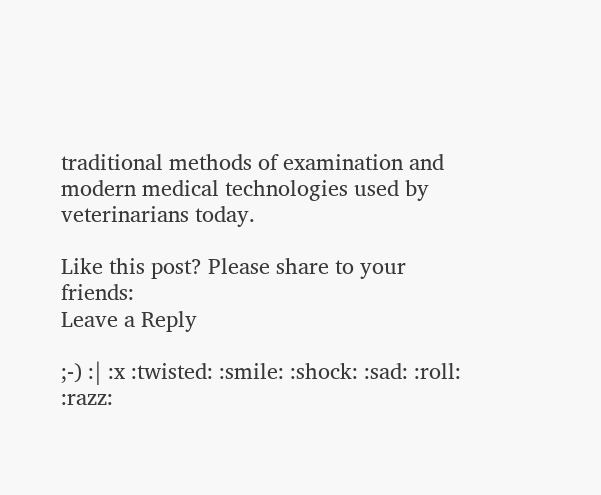traditional methods of examination and modern medical technologies used by veterinarians today.

Like this post? Please share to your friends:
Leave a Reply

;-) :| :x :twisted: :smile: :shock: :sad: :roll: :razz: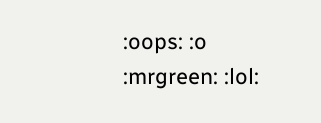:oops: :o :mrgreen: :lol: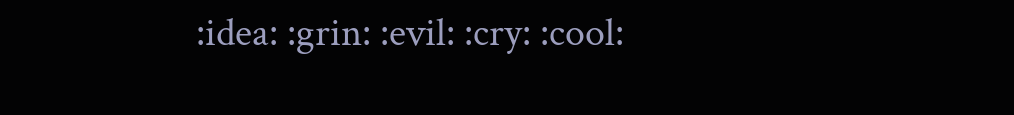:idea: :grin: :evil: :cry: :cool: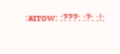:arrow: :???: :?: :!: